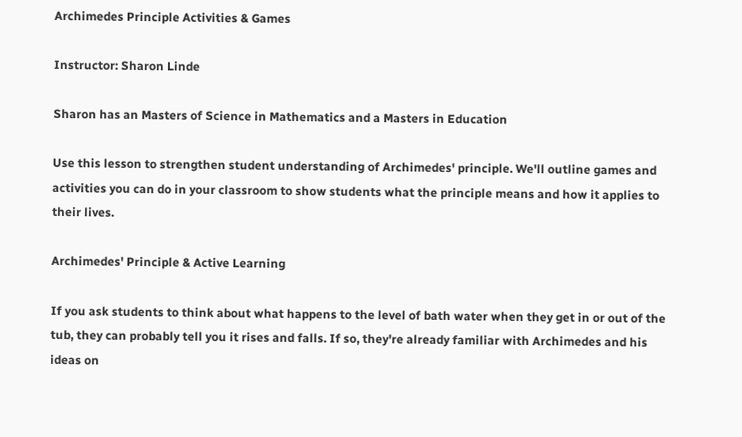Archimedes Principle Activities & Games

Instructor: Sharon Linde

Sharon has an Masters of Science in Mathematics and a Masters in Education

Use this lesson to strengthen student understanding of Archimedes' principle. We'll outline games and activities you can do in your classroom to show students what the principle means and how it applies to their lives.

Archimedes' Principle & Active Learning

If you ask students to think about what happens to the level of bath water when they get in or out of the tub, they can probably tell you it rises and falls. If so, they're already familiar with Archimedes and his ideas on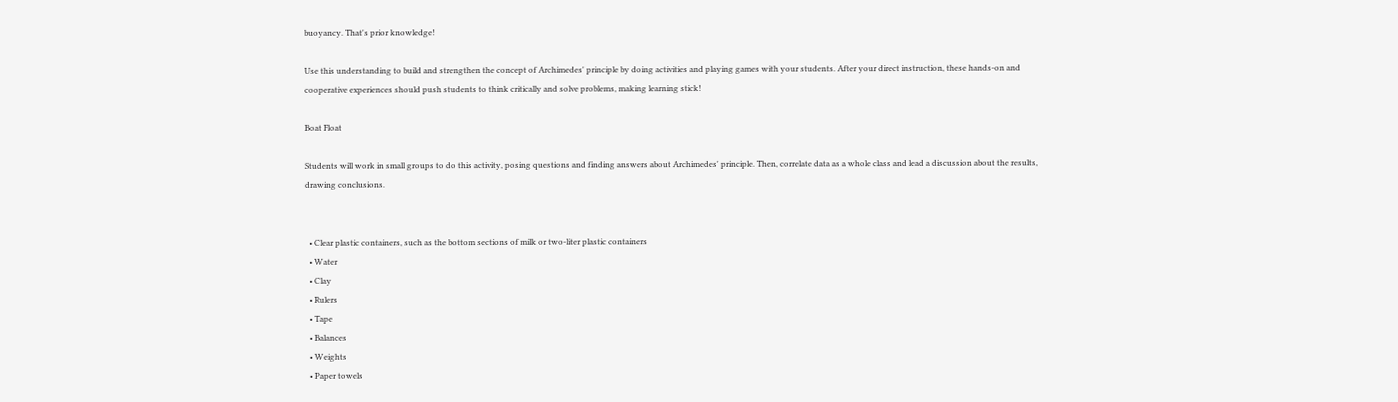buoyancy. That's prior knowledge!

Use this understanding to build and strengthen the concept of Archimedes' principle by doing activities and playing games with your students. After your direct instruction, these hands-on and cooperative experiences should push students to think critically and solve problems, making learning stick!

Boat Float

Students will work in small groups to do this activity, posing questions and finding answers about Archimedes' principle. Then, correlate data as a whole class and lead a discussion about the results, drawing conclusions.


  • Clear plastic containers, such as the bottom sections of milk or two-liter plastic containers
  • Water
  • Clay
  • Rulers
  • Tape
  • Balances
  • Weights
  • Paper towels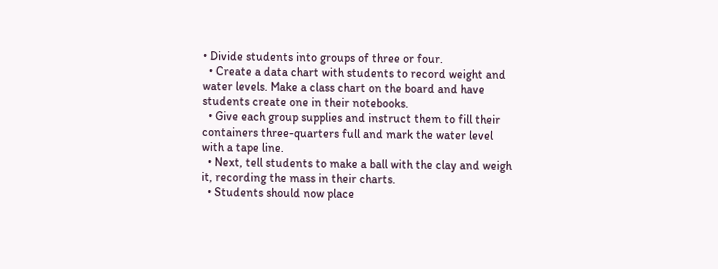• Divide students into groups of three or four.
  • Create a data chart with students to record weight and water levels. Make a class chart on the board and have students create one in their notebooks.
  • Give each group supplies and instruct them to fill their containers three-quarters full and mark the water level with a tape line.
  • Next, tell students to make a ball with the clay and weigh it, recording the mass in their charts.
  • Students should now place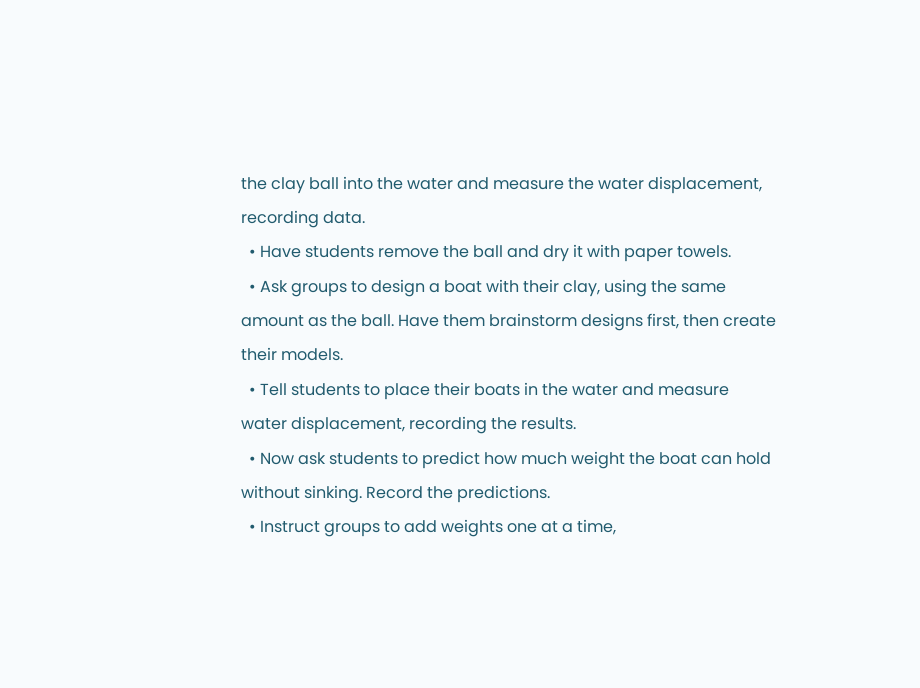the clay ball into the water and measure the water displacement, recording data.
  • Have students remove the ball and dry it with paper towels.
  • Ask groups to design a boat with their clay, using the same amount as the ball. Have them brainstorm designs first, then create their models.
  • Tell students to place their boats in the water and measure water displacement, recording the results.
  • Now ask students to predict how much weight the boat can hold without sinking. Record the predictions.
  • Instruct groups to add weights one at a time,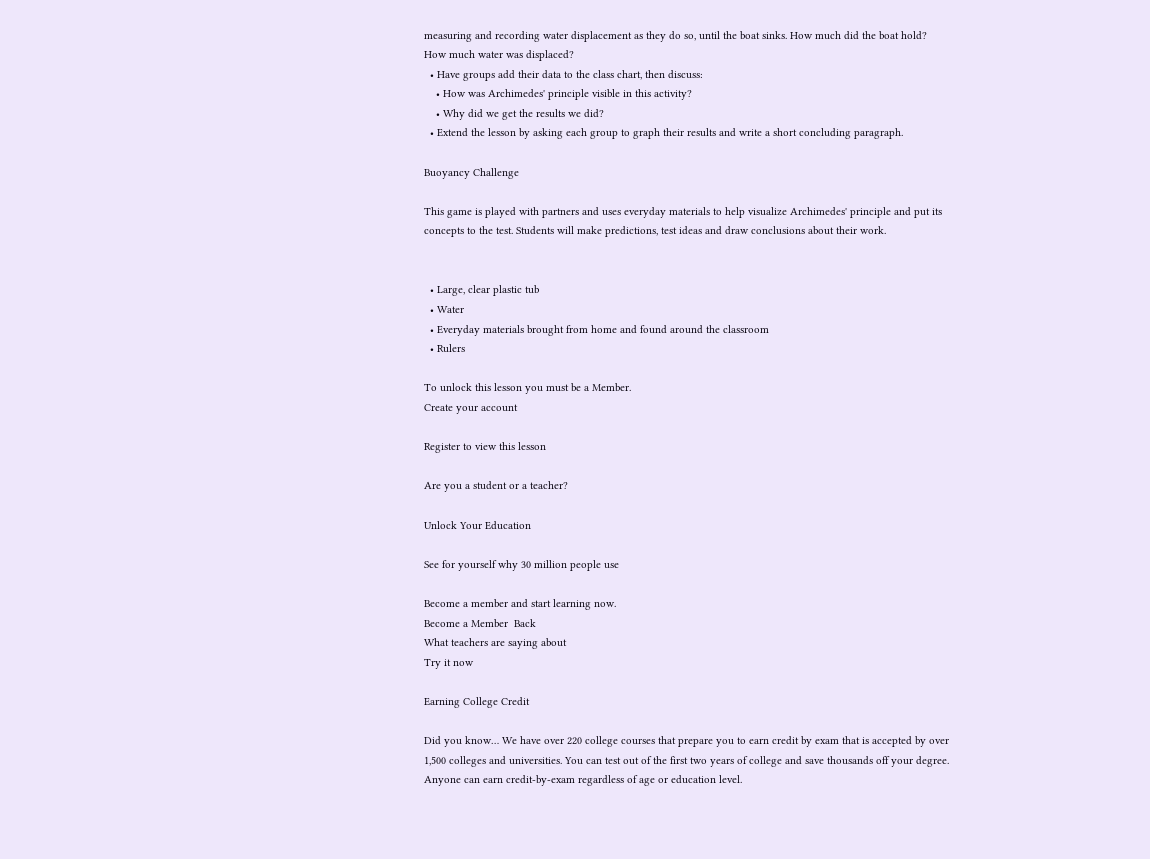measuring and recording water displacement as they do so, until the boat sinks. How much did the boat hold? How much water was displaced?
  • Have groups add their data to the class chart, then discuss:
    • How was Archimedes' principle visible in this activity?
    • Why did we get the results we did?
  • Extend the lesson by asking each group to graph their results and write a short concluding paragraph.

Buoyancy Challenge

This game is played with partners and uses everyday materials to help visualize Archimedes' principle and put its concepts to the test. Students will make predictions, test ideas and draw conclusions about their work.


  • Large, clear plastic tub
  • Water
  • Everyday materials brought from home and found around the classroom
  • Rulers

To unlock this lesson you must be a Member.
Create your account

Register to view this lesson

Are you a student or a teacher?

Unlock Your Education

See for yourself why 30 million people use

Become a member and start learning now.
Become a Member  Back
What teachers are saying about
Try it now

Earning College Credit

Did you know… We have over 220 college courses that prepare you to earn credit by exam that is accepted by over 1,500 colleges and universities. You can test out of the first two years of college and save thousands off your degree. Anyone can earn credit-by-exam regardless of age or education level.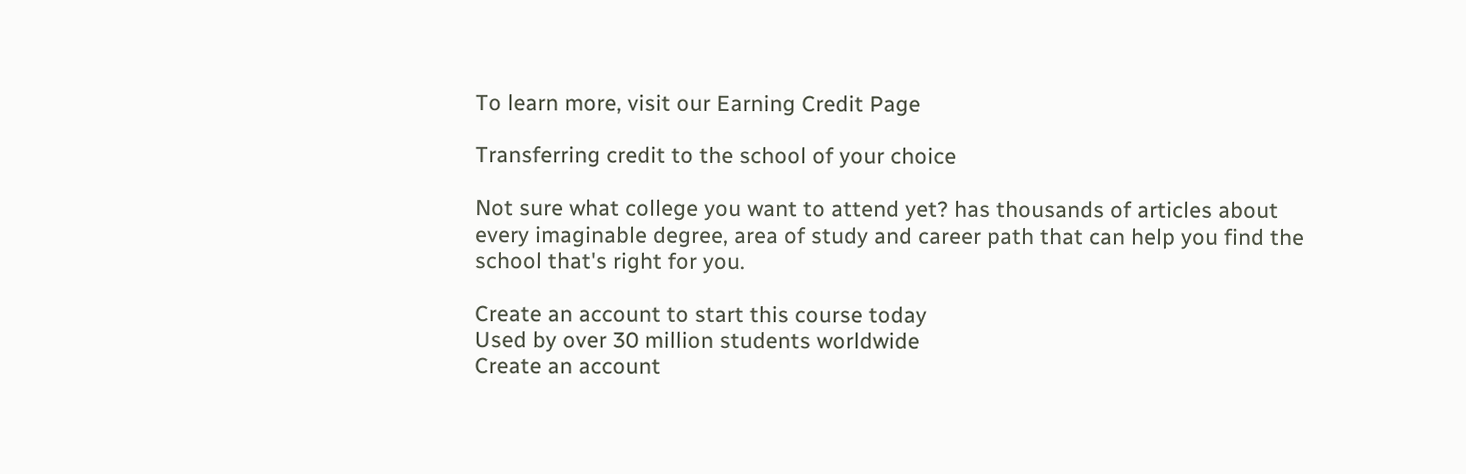To learn more, visit our Earning Credit Page

Transferring credit to the school of your choice

Not sure what college you want to attend yet? has thousands of articles about every imaginable degree, area of study and career path that can help you find the school that's right for you.

Create an account to start this course today
Used by over 30 million students worldwide
Create an account